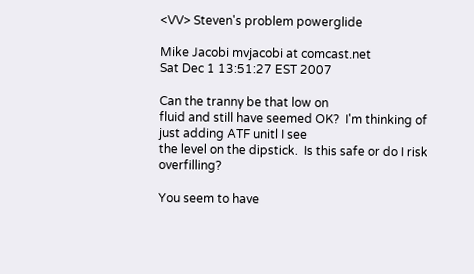<VV> Steven's problem powerglide

Mike Jacobi mvjacobi at comcast.net
Sat Dec 1 13:51:27 EST 2007

Can the tranny be that low on
fluid and still have seemed OK?  I'm thinking of just adding ATF unitl I see
the level on the dipstick.  Is this safe or do I risk overfilling?

You seem to have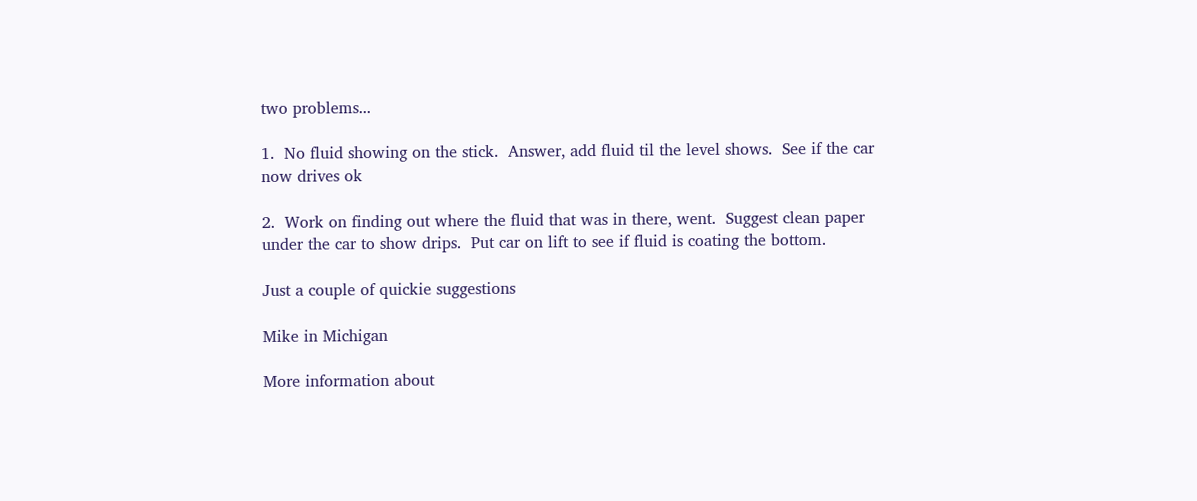two problems...

1.  No fluid showing on the stick.  Answer, add fluid til the level shows.  See if the car now drives ok

2.  Work on finding out where the fluid that was in there, went.  Suggest clean paper under the car to show drips.  Put car on lift to see if fluid is coating the bottom.

Just a couple of quickie suggestions

Mike in Michigan

More information about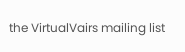the VirtualVairs mailing list